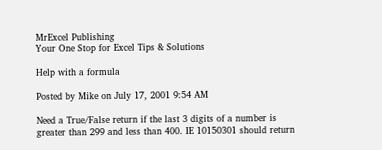MrExcel Publishing
Your One Stop for Excel Tips & Solutions

Help with a formula

Posted by Mike on July 17, 2001 9:54 AM

Need a True/False return if the last 3 digits of a number is greater than 299 and less than 400. IE 10150301 should return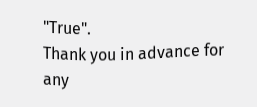"True".
Thank you in advance for any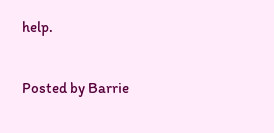help.

Posted by Barrie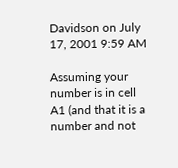Davidson on July 17, 2001 9:59 AM

Assuming your number is in cell A1 (and that it is a number and not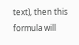text), then this formula will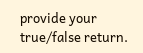provide your true/false return.